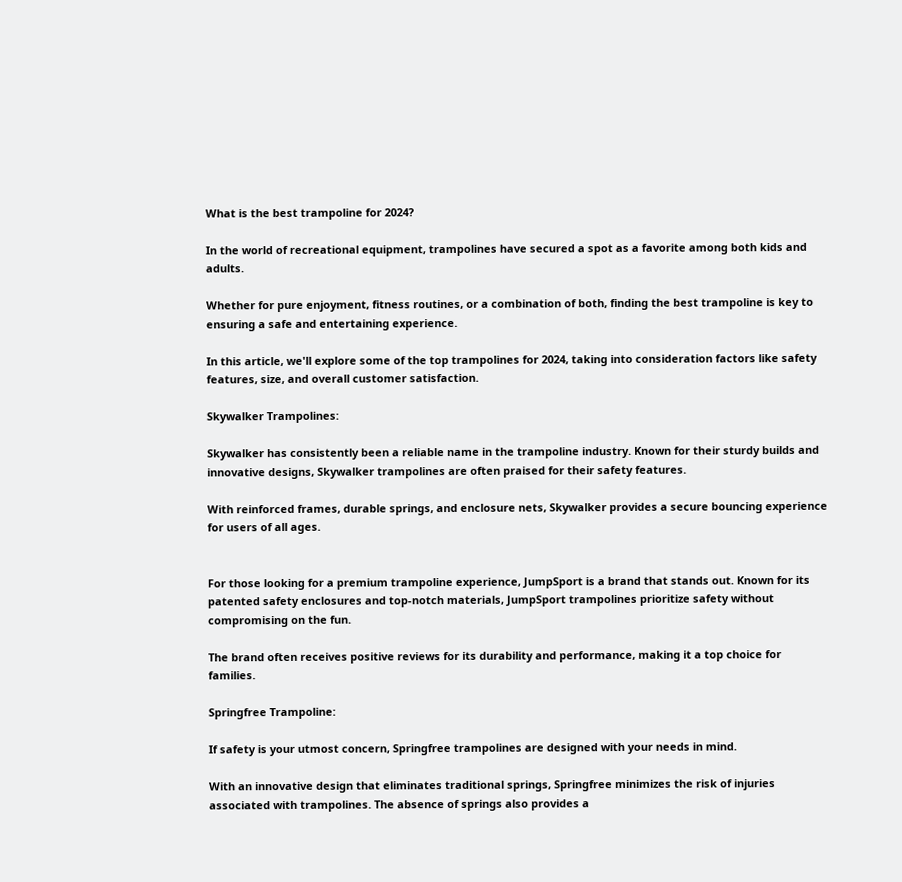What is the best trampoline for 2024?

In the world of recreational equipment, trampolines have secured a spot as a favorite among both kids and adults.

Whether for pure enjoyment, fitness routines, or a combination of both, finding the best trampoline is key to ensuring a safe and entertaining experience.

In this article, we'll explore some of the top trampolines for 2024, taking into consideration factors like safety features, size, and overall customer satisfaction.

Skywalker Trampolines:

Skywalker has consistently been a reliable name in the trampoline industry. Known for their sturdy builds and innovative designs, Skywalker trampolines are often praised for their safety features.

With reinforced frames, durable springs, and enclosure nets, Skywalker provides a secure bouncing experience for users of all ages.


For those looking for a premium trampoline experience, JumpSport is a brand that stands out. Known for its patented safety enclosures and top-notch materials, JumpSport trampolines prioritize safety without compromising on the fun.

The brand often receives positive reviews for its durability and performance, making it a top choice for families.

Springfree Trampoline:

If safety is your utmost concern, Springfree trampolines are designed with your needs in mind.

With an innovative design that eliminates traditional springs, Springfree minimizes the risk of injuries associated with trampolines. The absence of springs also provides a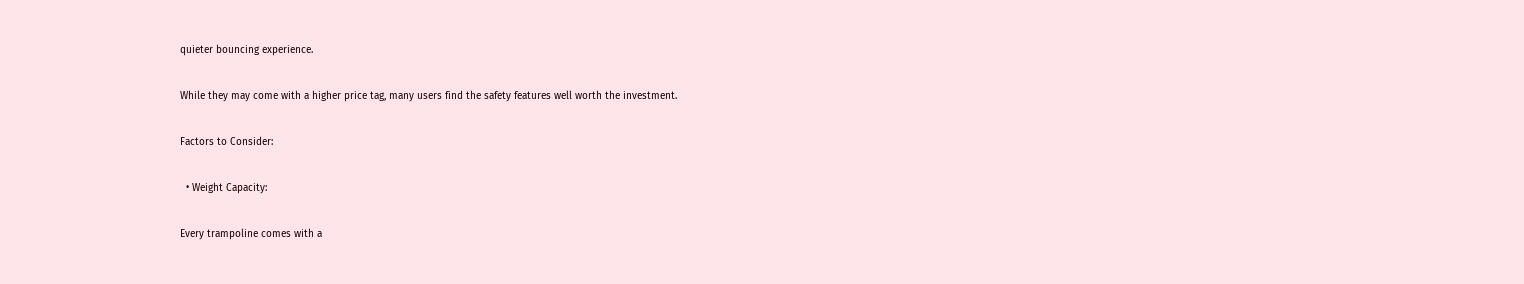quieter bouncing experience.

While they may come with a higher price tag, many users find the safety features well worth the investment.

Factors to Consider:

  • Weight Capacity:

Every trampoline comes with a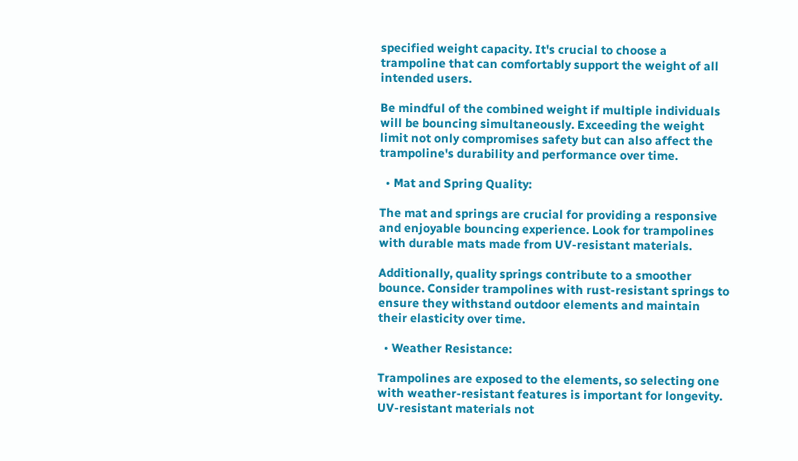specified weight capacity. It's crucial to choose a trampoline that can comfortably support the weight of all intended users.

Be mindful of the combined weight if multiple individuals will be bouncing simultaneously. Exceeding the weight limit not only compromises safety but can also affect the trampoline's durability and performance over time.

  • Mat and Spring Quality:

The mat and springs are crucial for providing a responsive and enjoyable bouncing experience. Look for trampolines with durable mats made from UV-resistant materials.

Additionally, quality springs contribute to a smoother bounce. Consider trampolines with rust-resistant springs to ensure they withstand outdoor elements and maintain their elasticity over time.

  • Weather Resistance:

Trampolines are exposed to the elements, so selecting one with weather-resistant features is important for longevity. UV-resistant materials not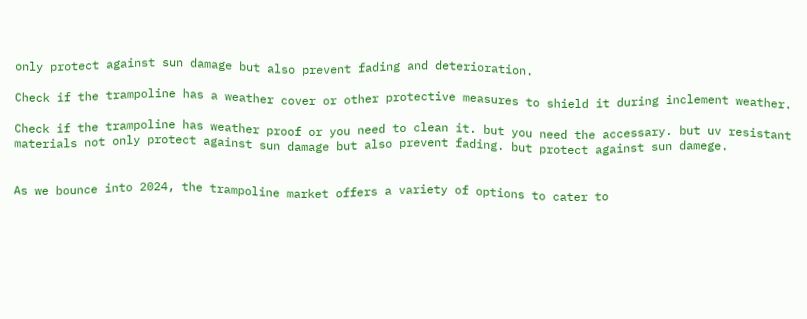only protect against sun damage but also prevent fading and deterioration.

Check if the trampoline has a weather cover or other protective measures to shield it during inclement weather.

Check if the trampoline has weather proof or you need to clean it. but you need the accessary. but uv resistant materials not only protect against sun damage but also prevent fading. but protect against sun damege.


As we bounce into 2024, the trampoline market offers a variety of options to cater to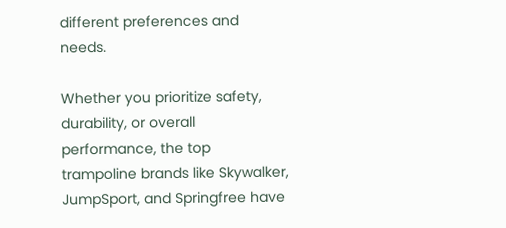different preferences and needs.

Whether you prioritize safety, durability, or overall performance, the top trampoline brands like Skywalker, JumpSport, and Springfree have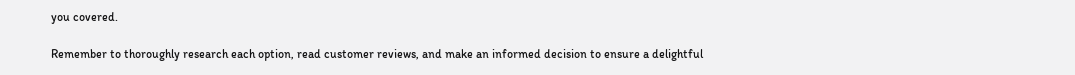you covered.

Remember to thoroughly research each option, read customer reviews, and make an informed decision to ensure a delightful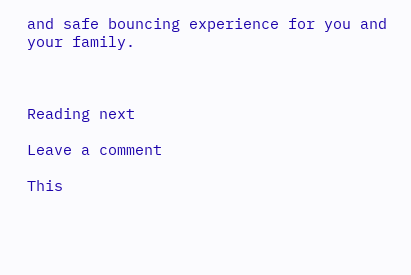and safe bouncing experience for you and your family.



Reading next

Leave a comment

This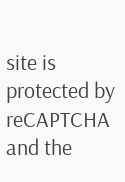site is protected by reCAPTCHA and the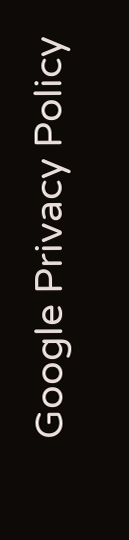Google Privacy Policy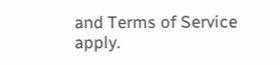and Terms of Service apply.